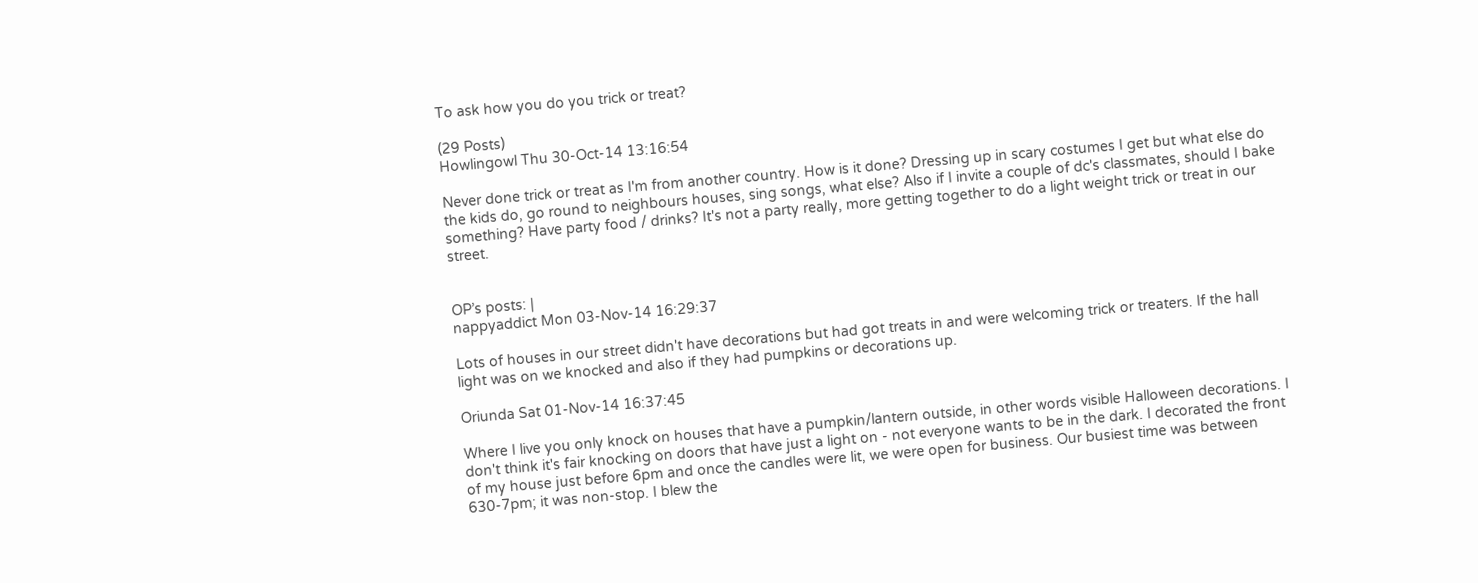To ask how you do you trick or treat?

(29 Posts)
Howlingowl Thu 30-Oct-14 13:16:54

Never done trick or treat as I'm from another country. How is it done? Dressing up in scary costumes I get but what else do the kids do, go round to neighbours houses, sing songs, what else? Also if I invite a couple of dc's classmates, should I bake something? Have party food / drinks? It's not a party really, more getting together to do a light weight trick or treat in our street.


OP’s posts: |
nappyaddict Mon 03-Nov-14 16:29:37

Lots of houses in our street didn't have decorations but had got treats in and were welcoming trick or treaters. If the hall light was on we knocked and also if they had pumpkins or decorations up.

Oriunda Sat 01-Nov-14 16:37:45

Where I live you only knock on houses that have a pumpkin/lantern outside, in other words visible Halloween decorations. I don't think it's fair knocking on doors that have just a light on - not everyone wants to be in the dark. I decorated the front of my house just before 6pm and once the candles were lit, we were open for business. Our busiest time was between 630-7pm; it was non-stop. I blew the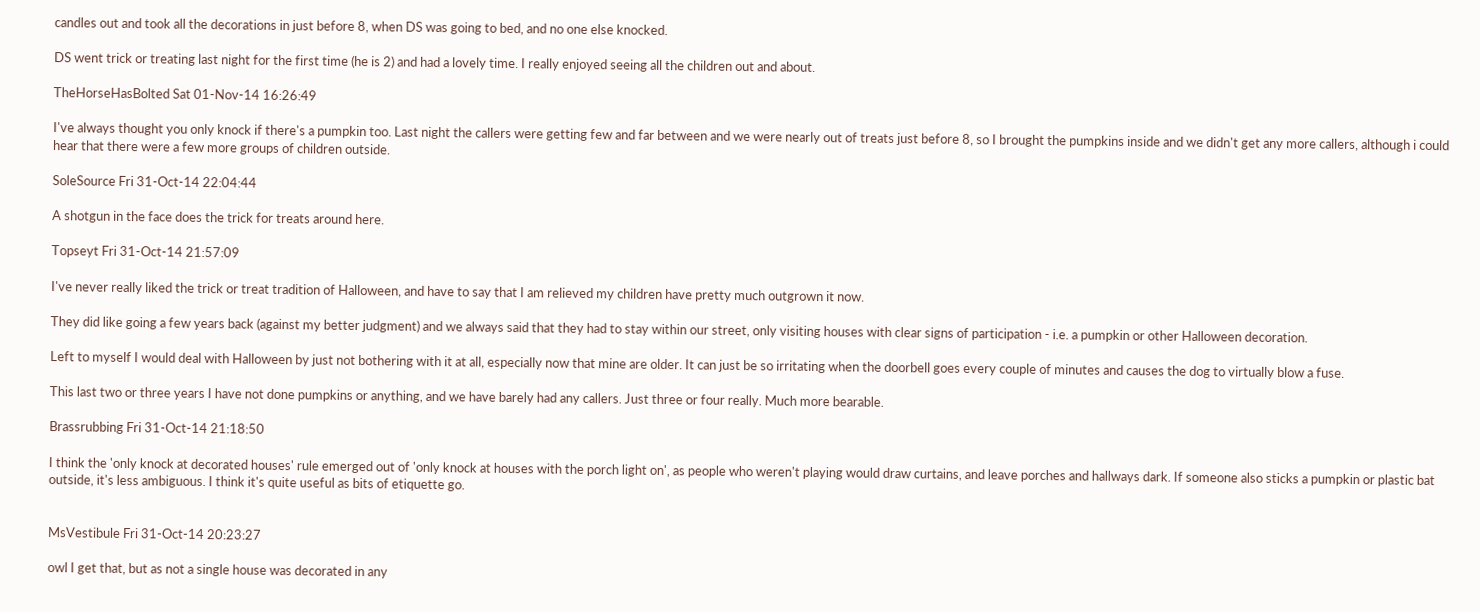candles out and took all the decorations in just before 8, when DS was going to bed, and no one else knocked.

DS went trick or treating last night for the first time (he is 2) and had a lovely time. I really enjoyed seeing all the children out and about.

TheHorseHasBolted Sat 01-Nov-14 16:26:49

I've always thought you only knock if there's a pumpkin too. Last night the callers were getting few and far between and we were nearly out of treats just before 8, so I brought the pumpkins inside and we didn't get any more callers, although i could hear that there were a few more groups of children outside.

SoleSource Fri 31-Oct-14 22:04:44

A shotgun in the face does the trick for treats around here.

Topseyt Fri 31-Oct-14 21:57:09

I've never really liked the trick or treat tradition of Halloween, and have to say that I am relieved my children have pretty much outgrown it now.

They did like going a few years back (against my better judgment) and we always said that they had to stay within our street, only visiting houses with clear signs of participation - i.e. a pumpkin or other Halloween decoration.

Left to myself I would deal with Halloween by just not bothering with it at all, especially now that mine are older. It can just be so irritating when the doorbell goes every couple of minutes and causes the dog to virtually blow a fuse.

This last two or three years I have not done pumpkins or anything, and we have barely had any callers. Just three or four really. Much more bearable.

Brassrubbing Fri 31-Oct-14 21:18:50

I think the 'only knock at decorated houses' rule emerged out of 'only knock at houses with the porch light on', as people who weren't playing would draw curtains, and leave porches and hallways dark. If someone also sticks a pumpkin or plastic bat outside, it's less ambiguous. I think it's quite useful as bits of etiquette go.


MsVestibule Fri 31-Oct-14 20:23:27

owl I get that, but as not a single house was decorated in any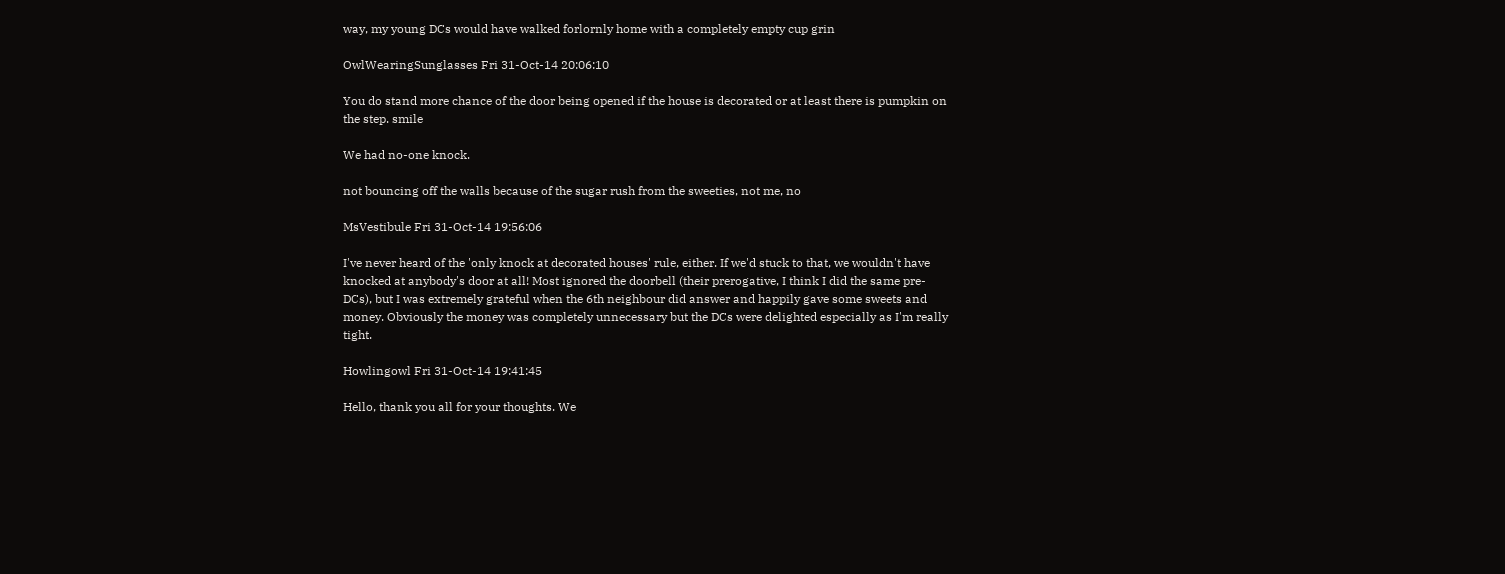way, my young DCs would have walked forlornly home with a completely empty cup grin

OwlWearingSunglasses Fri 31-Oct-14 20:06:10

You do stand more chance of the door being opened if the house is decorated or at least there is pumpkin on the step. smile

We had no-one knock.

not bouncing off the walls because of the sugar rush from the sweeties, not me, no

MsVestibule Fri 31-Oct-14 19:56:06

I've never heard of the 'only knock at decorated houses' rule, either. If we'd stuck to that, we wouldn't have knocked at anybody's door at all! Most ignored the doorbell (their prerogative, I think I did the same pre-DCs), but I was extremely grateful when the 6th neighbour did answer and happily gave some sweets and money. Obviously the money was completely unnecessary but the DCs were delighted especially as I'm really tight.

Howlingowl Fri 31-Oct-14 19:41:45

Hello, thank you all for your thoughts. We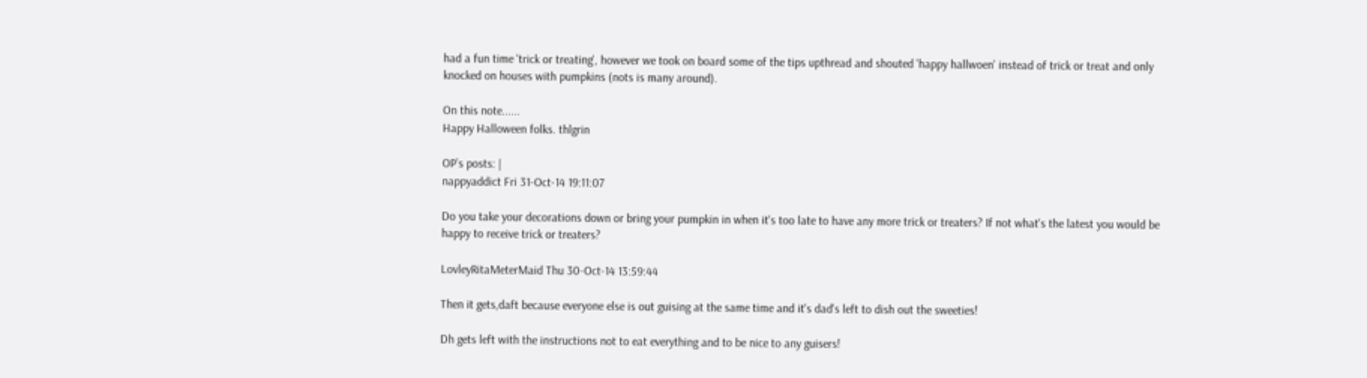had a fun time 'trick or treating', however we took on board some of the tips upthread and shouted 'happy hallwoen' instead of trick or treat and only knocked on houses with pumpkins (nots is many around).

On this note......
Happy Halloween folks. thlgrin

OP’s posts: |
nappyaddict Fri 31-Oct-14 19:11:07

Do you take your decorations down or bring your pumpkin in when it's too late to have any more trick or treaters? If not what's the latest you would be happy to receive trick or treaters?

LovleyRitaMeterMaid Thu 30-Oct-14 13:59:44

Then it gets,daft because everyone else is out guising at the same time and it's dad's left to dish out the sweeties!

Dh gets left with the instructions not to eat everything and to be nice to any guisers!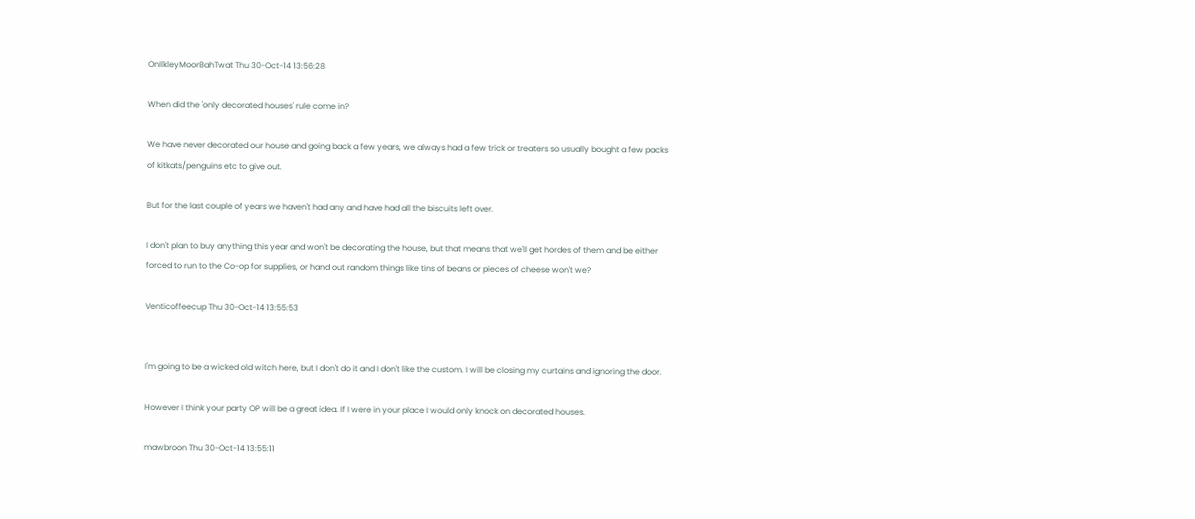OnIlkleyMoorBahTwat Thu 30-Oct-14 13:56:28

When did the 'only decorated houses' rule come in?

We have never decorated our house and going back a few years, we always had a few trick or treaters so usually bought a few packs of kitkats/penguins etc to give out.

But for the last couple of years we haven't had any and have had all the biscuits left over.

I don't plan to buy anything this year and won't be decorating the house, but that means that we'll get hordes of them and be either forced to run to the Co-op for supplies, or hand out random things like tins of beans or pieces of cheese won't we?

Venticoffeecup Thu 30-Oct-14 13:55:53


I'm going to be a wicked old witch here, but I don't do it and I don't like the custom. I will be closing my curtains and ignoring the door.

However I think your party OP will be a great idea. If I were in your place I would only knock on decorated houses.

mawbroon Thu 30-Oct-14 13:55:11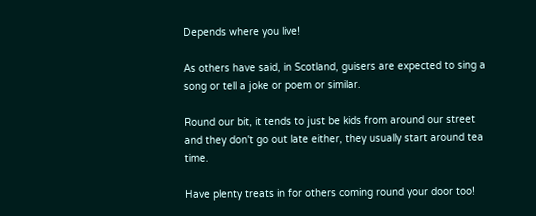Depends where you live!

As others have said, in Scotland, guisers are expected to sing a song or tell a joke or poem or similar.

Round our bit, it tends to just be kids from around our street and they don't go out late either, they usually start around tea time.

Have plenty treats in for others coming round your door too!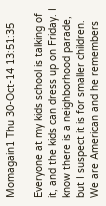Momagain1 Thu 30-Oct-14 13:51:35

Everyone at my kids school is talking of it, and the kids can dress up on Friday. I know there is a neighborhood parade, but I suspect it is for smaller children. We are American and he remembers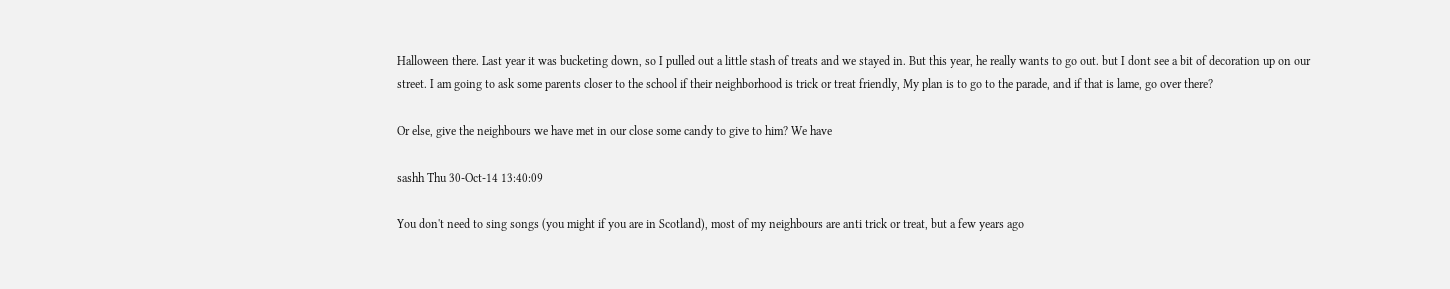Halloween there. Last year it was bucketing down, so I pulled out a little stash of treats and we stayed in. But this year, he really wants to go out. but I dont see a bit of decoration up on our street. I am going to ask some parents closer to the school if their neighborhood is trick or treat friendly, My plan is to go to the parade, and if that is lame, go over there?

Or else, give the neighbours we have met in our close some candy to give to him? We have

sashh Thu 30-Oct-14 13:40:09

You don't need to sing songs (you might if you are in Scotland), most of my neighbours are anti trick or treat, but a few years ago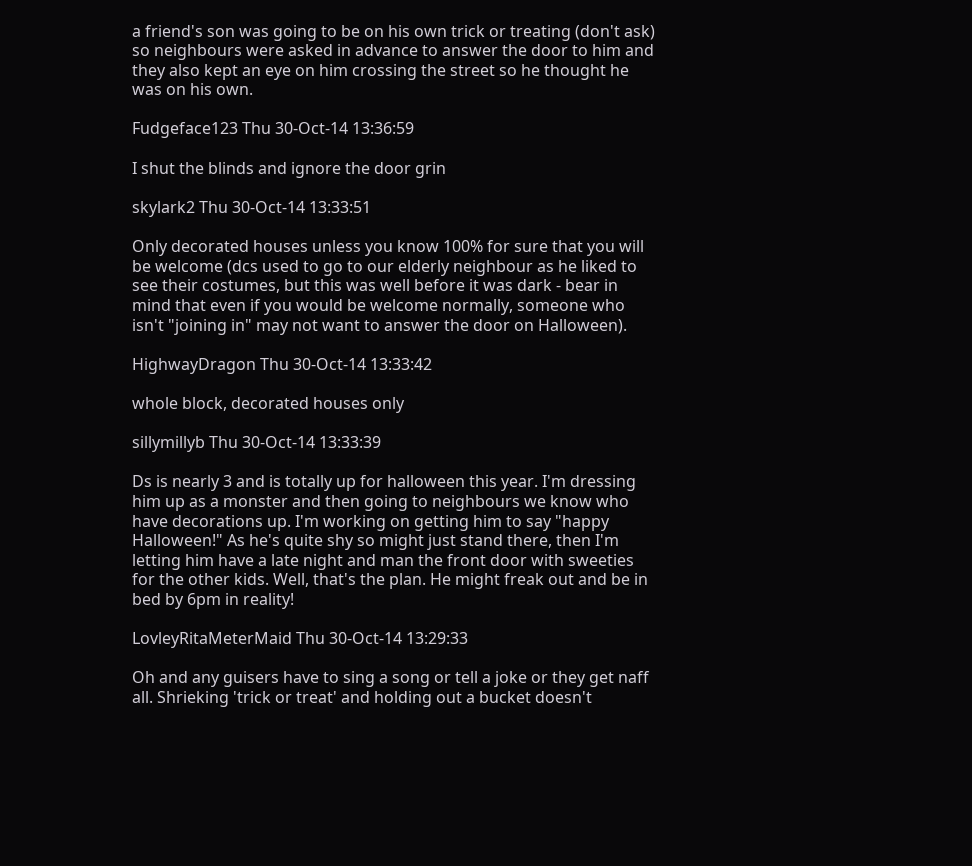a friend's son was going to be on his own trick or treating (don't ask) so neighbours were asked in advance to answer the door to him and they also kept an eye on him crossing the street so he thought he was on his own.

Fudgeface123 Thu 30-Oct-14 13:36:59

I shut the blinds and ignore the door grin

skylark2 Thu 30-Oct-14 13:33:51

Only decorated houses unless you know 100% for sure that you will be welcome (dcs used to go to our elderly neighbour as he liked to see their costumes, but this was well before it was dark - bear in mind that even if you would be welcome normally, someone who isn't "joining in" may not want to answer the door on Halloween).

HighwayDragon Thu 30-Oct-14 13:33:42

whole block, decorated houses only

sillymillyb Thu 30-Oct-14 13:33:39

Ds is nearly 3 and is totally up for halloween this year. I'm dressing him up as a monster and then going to neighbours we know who have decorations up. I'm working on getting him to say "happy Halloween!" As he's quite shy so might just stand there, then I'm letting him have a late night and man the front door with sweeties for the other kids. Well, that's the plan. He might freak out and be in bed by 6pm in reality!

LovleyRitaMeterMaid Thu 30-Oct-14 13:29:33

Oh and any guisers have to sing a song or tell a joke or they get naff all. Shrieking 'trick or treat' and holding out a bucket doesn't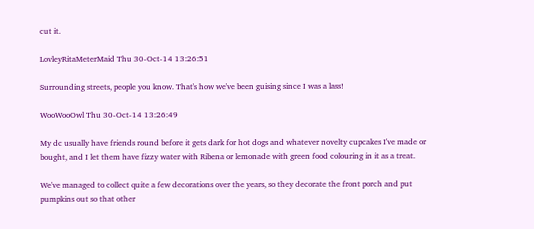cut it.

LovleyRitaMeterMaid Thu 30-Oct-14 13:26:51

Surrounding streets, people you know. That's how we've been guising since I was a lass!

WooWooOwl Thu 30-Oct-14 13:26:49

My dc usually have friends round before it gets dark for hot dogs and whatever novelty cupcakes I've made or bought, and I let them have fizzy water with Ribena or lemonade with green food colouring in it as a treat.

We've managed to collect quite a few decorations over the years, so they decorate the front porch and put pumpkins out so that other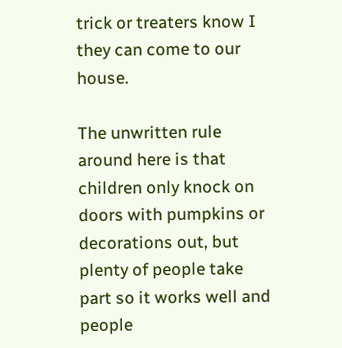trick or treaters know I they can come to our house.

The unwritten rule around here is that children only knock on doors with pumpkins or decorations out, but plenty of people take part so it works well and people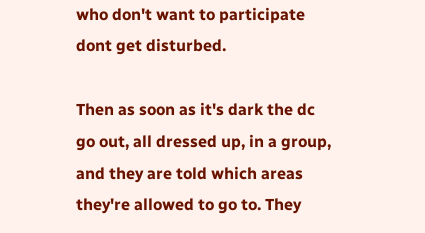who don't want to participate dont get disturbed.

Then as soon as it's dark the dc go out, all dressed up, in a group, and they are told which areas they're allowed to go to. They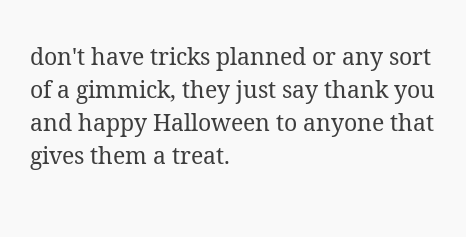don't have tricks planned or any sort of a gimmick, they just say thank you and happy Halloween to anyone that gives them a treat.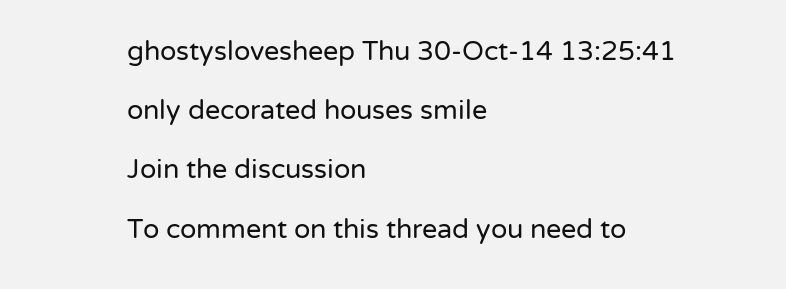ghostyslovesheep Thu 30-Oct-14 13:25:41

only decorated houses smile

Join the discussion

To comment on this thread you need to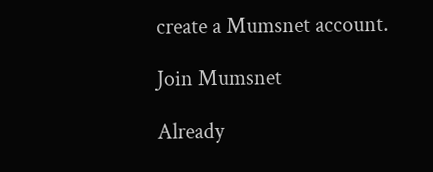create a Mumsnet account.

Join Mumsnet

Already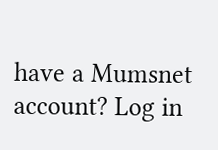have a Mumsnet account? Log in